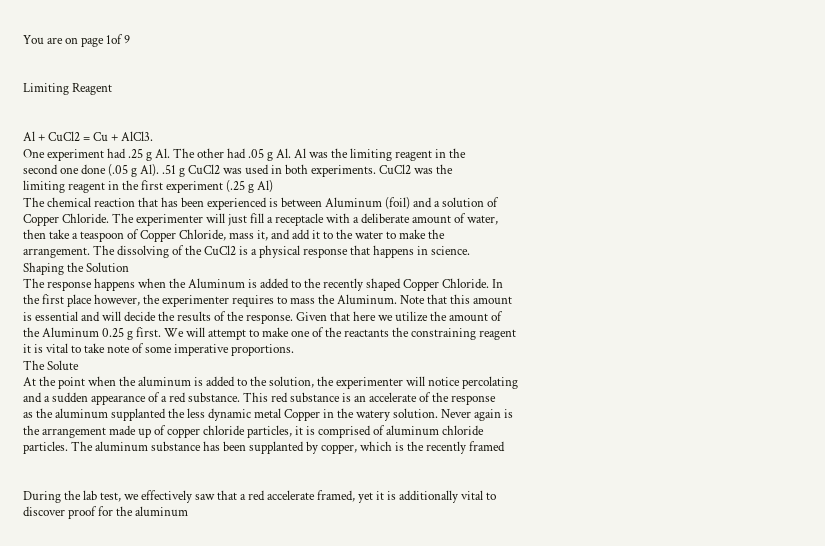You are on page 1of 9


Limiting Reagent


Al + CuCl2 = Cu + AlCl3.
One experiment had .25 g Al. The other had .05 g Al. Al was the limiting reagent in the
second one done (.05 g Al). .51 g CuCl2 was used in both experiments. CuCl2 was the
limiting reagent in the first experiment (.25 g Al)
The chemical reaction that has been experienced is between Aluminum (foil) and a solution of
Copper Chloride. The experimenter will just fill a receptacle with a deliberate amount of water,
then take a teaspoon of Copper Chloride, mass it, and add it to the water to make the
arrangement. The dissolving of the CuCl2 is a physical response that happens in science.
Shaping the Solution
The response happens when the Aluminum is added to the recently shaped Copper Chloride. In
the first place however, the experimenter requires to mass the Aluminum. Note that this amount
is essential and will decide the results of the response. Given that here we utilize the amount of
the Aluminum 0.25 g first. We will attempt to make one of the reactants the constraining reagent
it is vital to take note of some imperative proportions.
The Solute
At the point when the aluminum is added to the solution, the experimenter will notice percolating
and a sudden appearance of a red substance. This red substance is an accelerate of the response
as the aluminum supplanted the less dynamic metal Copper in the watery solution. Never again is
the arrangement made up of copper chloride particles, it is comprised of aluminum chloride
particles. The aluminum substance has been supplanted by copper, which is the recently framed


During the lab test, we effectively saw that a red accelerate framed, yet it is additionally vital to
discover proof for the aluminum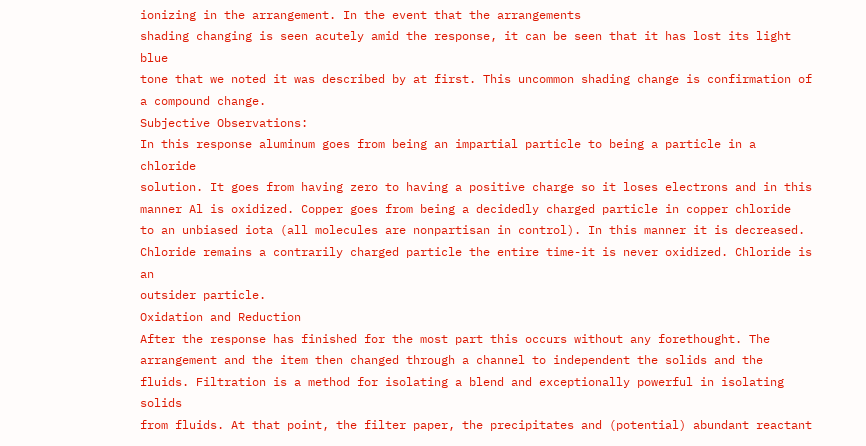ionizing in the arrangement. In the event that the arrangements
shading changing is seen acutely amid the response, it can be seen that it has lost its light blue
tone that we noted it was described by at first. This uncommon shading change is confirmation of
a compound change.
Subjective Observations:
In this response aluminum goes from being an impartial particle to being a particle in a chloride
solution. It goes from having zero to having a positive charge so it loses electrons and in this
manner Al is oxidized. Copper goes from being a decidedly charged particle in copper chloride
to an unbiased iota (all molecules are nonpartisan in control). In this manner it is decreased.
Chloride remains a contrarily charged particle the entire time-it is never oxidized. Chloride is an
outsider particle.
Oxidation and Reduction
After the response has finished for the most part this occurs without any forethought. The
arrangement and the item then changed through a channel to independent the solids and the
fluids. Filtration is a method for isolating a blend and exceptionally powerful in isolating solids
from fluids. At that point, the filter paper, the precipitates and (potential) abundant reactant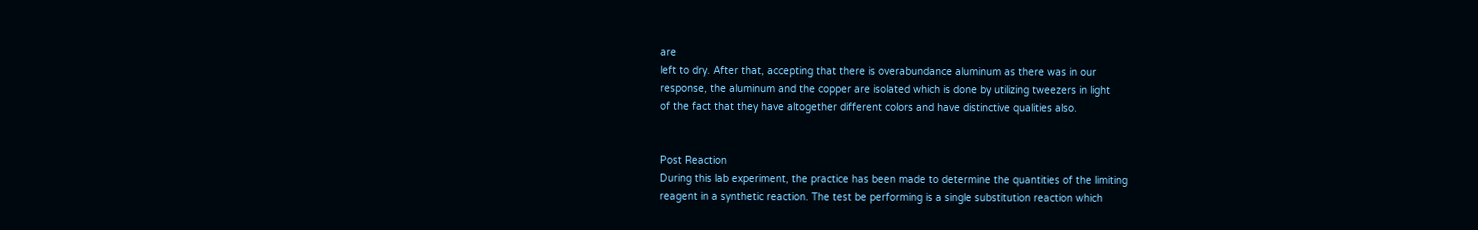are
left to dry. After that, accepting that there is overabundance aluminum as there was in our
response, the aluminum and the copper are isolated which is done by utilizing tweezers in light
of the fact that they have altogether different colors and have distinctive qualities also.


Post Reaction
During this lab experiment, the practice has been made to determine the quantities of the limiting
reagent in a synthetic reaction. The test be performing is a single substitution reaction which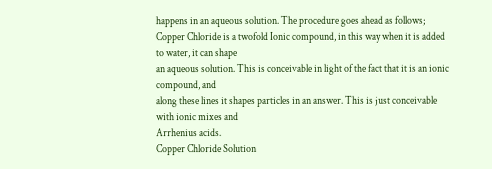happens in an aqueous solution. The procedure goes ahead as follows;
Copper Chloride is a twofold Ionic compound, in this way when it is added to water, it can shape
an aqueous solution. This is conceivable in light of the fact that it is an ionic compound, and
along these lines it shapes particles in an answer. This is just conceivable with ionic mixes and
Arrhenius acids.
Copper Chloride Solution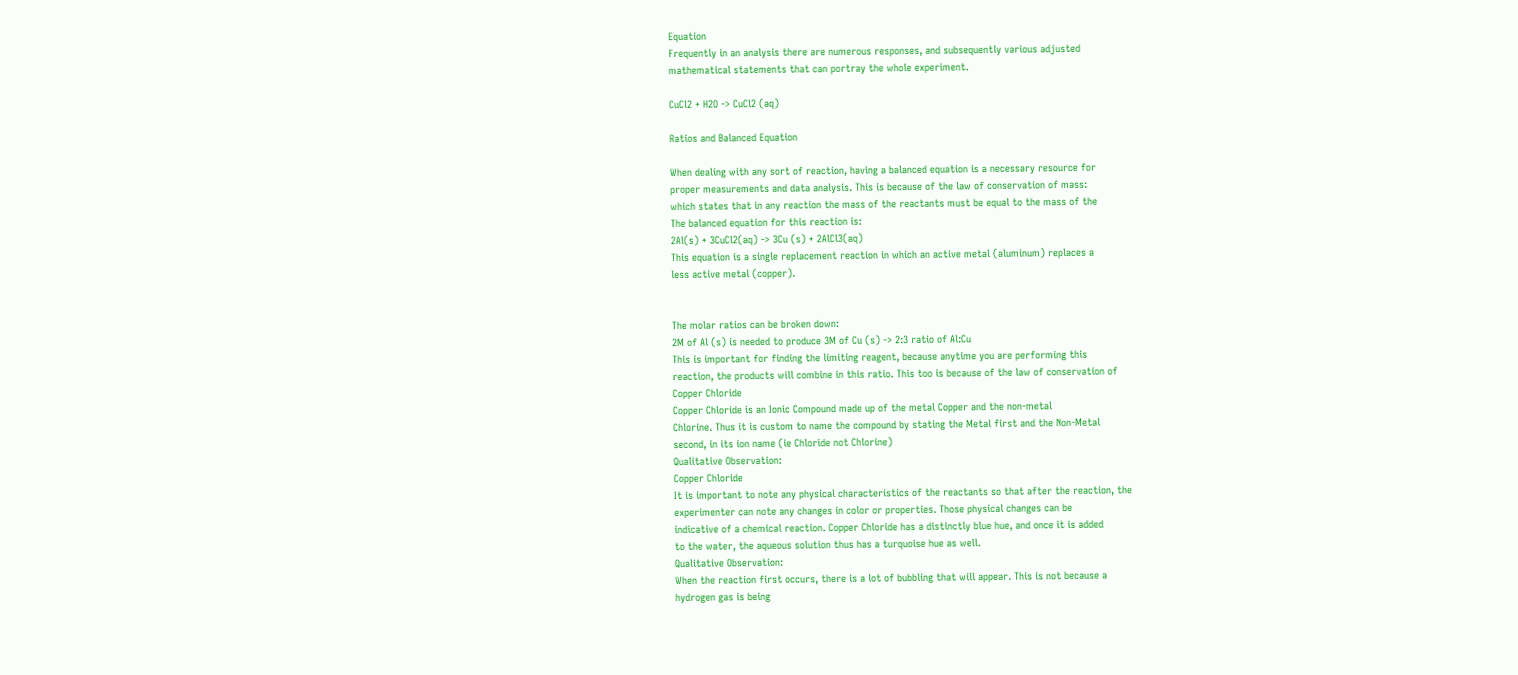Equation
Frequently in an analysis there are numerous responses, and subsequently various adjusted
mathematical statements that can portray the whole experiment.

CuCl2 + H2O -> CuCl2 (aq)

Ratios and Balanced Equation

When dealing with any sort of reaction, having a balanced equation is a necessary resource for
proper measurements and data analysis. This is because of the law of conservation of mass:
which states that in any reaction the mass of the reactants must be equal to the mass of the
The balanced equation for this reaction is:
2Al(s) + 3CuCl2(aq) -> 3Cu (s) + 2AlCl3(aq)
This equation is a single replacement reaction in which an active metal (aluminum) replaces a
less active metal (copper).


The molar ratios can be broken down:
2M of Al (s) is needed to produce 3M of Cu (s) -> 2:3 ratio of Al:Cu
This is important for finding the limiting reagent, because anytime you are performing this
reaction, the products will combine in this ratio. This too is because of the law of conservation of
Copper Chloride
Copper Chloride is an Ionic Compound made up of the metal Copper and the non-metal
Chlorine. Thus it is custom to name the compound by stating the Metal first and the Non-Metal
second, in its ion name (ie Chloride not Chlorine)
Qualitative Observation:
Copper Chloride
It is important to note any physical characteristics of the reactants so that after the reaction, the
experimenter can note any changes in color or properties. Those physical changes can be
indicative of a chemical reaction. Copper Chloride has a distinctly blue hue, and once it is added
to the water, the aqueous solution thus has a turquoise hue as well.
Qualitative Observation:
When the reaction first occurs, there is a lot of bubbling that will appear. This is not because a
hydrogen gas is being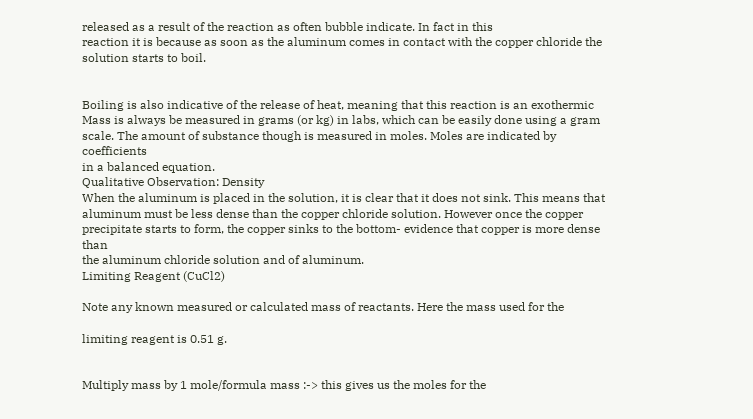released as a result of the reaction as often bubble indicate. In fact in this
reaction it is because as soon as the aluminum comes in contact with the copper chloride the
solution starts to boil.


Boiling is also indicative of the release of heat, meaning that this reaction is an exothermic
Mass is always be measured in grams (or kg) in labs, which can be easily done using a gram
scale. The amount of substance though is measured in moles. Moles are indicated by coefficients
in a balanced equation.
Qualitative Observation: Density
When the aluminum is placed in the solution, it is clear that it does not sink. This means that
aluminum must be less dense than the copper chloride solution. However once the copper
precipitate starts to form, the copper sinks to the bottom- evidence that copper is more dense than
the aluminum chloride solution and of aluminum.
Limiting Reagent (CuCl2)

Note any known measured or calculated mass of reactants. Here the mass used for the

limiting reagent is 0.51 g.


Multiply mass by 1 mole/formula mass :-> this gives us the moles for the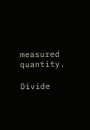measured quantity.

Divide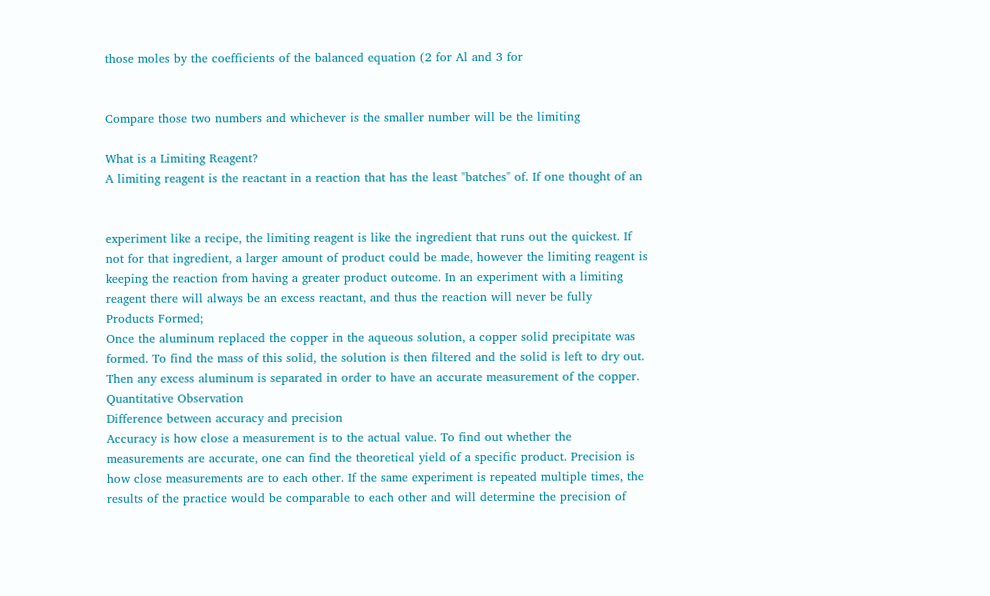those moles by the coefficients of the balanced equation (2 for Al and 3 for


Compare those two numbers and whichever is the smaller number will be the limiting

What is a Limiting Reagent?
A limiting reagent is the reactant in a reaction that has the least "batches" of. If one thought of an


experiment like a recipe, the limiting reagent is like the ingredient that runs out the quickest. If
not for that ingredient, a larger amount of product could be made, however the limiting reagent is
keeping the reaction from having a greater product outcome. In an experiment with a limiting
reagent there will always be an excess reactant, and thus the reaction will never be fully
Products Formed;
Once the aluminum replaced the copper in the aqueous solution, a copper solid precipitate was
formed. To find the mass of this solid, the solution is then filtered and the solid is left to dry out.
Then any excess aluminum is separated in order to have an accurate measurement of the copper.
Quantitative Observation
Difference between accuracy and precision
Accuracy is how close a measurement is to the actual value. To find out whether the
measurements are accurate, one can find the theoretical yield of a specific product. Precision is
how close measurements are to each other. If the same experiment is repeated multiple times, the
results of the practice would be comparable to each other and will determine the precision of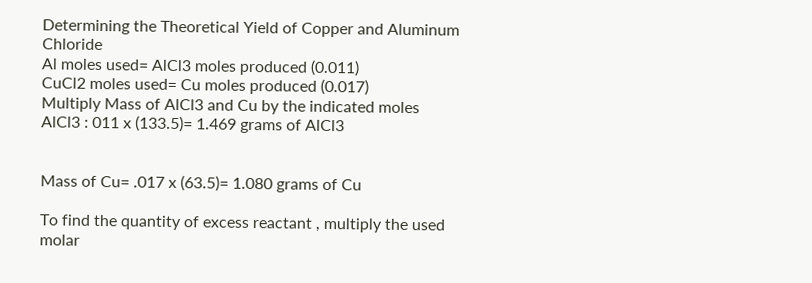Determining the Theoretical Yield of Copper and Aluminum Chloride
Al moles used= AlCl3 moles produced (0.011)
CuCl2 moles used= Cu moles produced (0.017)
Multiply Mass of AlCl3 and Cu by the indicated moles
AlCl3 : 011 x (133.5)= 1.469 grams of AlCl3


Mass of Cu= .017 x (63.5)= 1.080 grams of Cu

To find the quantity of excess reactant , multiply the used molar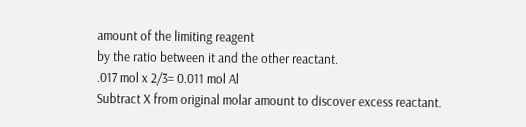amount of the limiting reagent
by the ratio between it and the other reactant.
.017 mol x 2/3= 0.011 mol Al
Subtract X from original molar amount to discover excess reactant.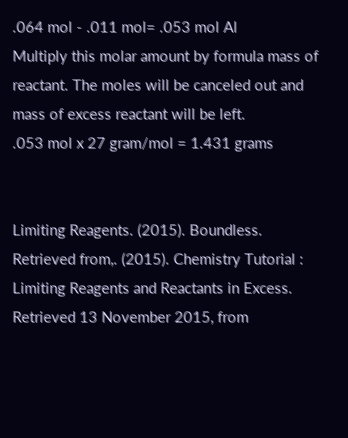.064 mol - .011 mol= .053 mol Al
Multiply this molar amount by formula mass of reactant. The moles will be canceled out and
mass of excess reactant will be left.
.053 mol x 27 gram/mol = 1.431 grams


Limiting Reagents. (2015). Boundless. Retrieved from,. (2015). Chemistry Tutorial : Limiting Reagents and Reactants in Excess.
Retrieved 13 November 2015, from